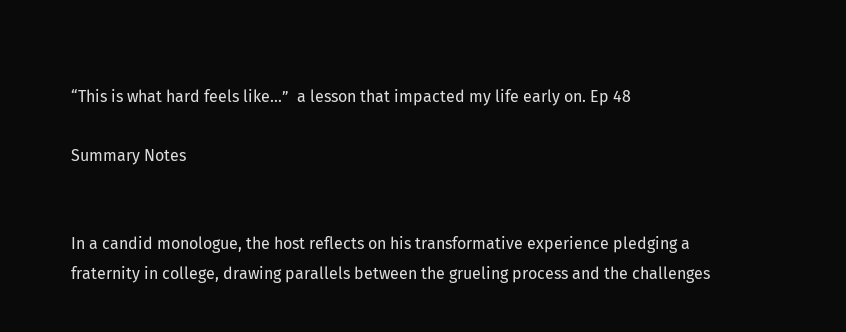“This is what hard feels like...”  a lesson that impacted my life early on. Ep 48

Summary Notes


In a candid monologue, the host reflects on his transformative experience pledging a fraternity in college, drawing parallels between the grueling process and the challenges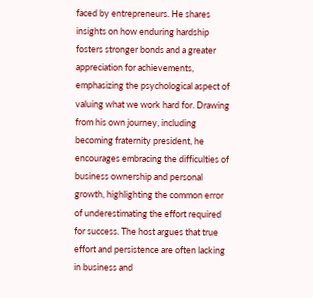faced by entrepreneurs. He shares insights on how enduring hardship fosters stronger bonds and a greater appreciation for achievements, emphasizing the psychological aspect of valuing what we work hard for. Drawing from his own journey, including becoming fraternity president, he encourages embracing the difficulties of business ownership and personal growth, highlighting the common error of underestimating the effort required for success. The host argues that true effort and persistence are often lacking in business and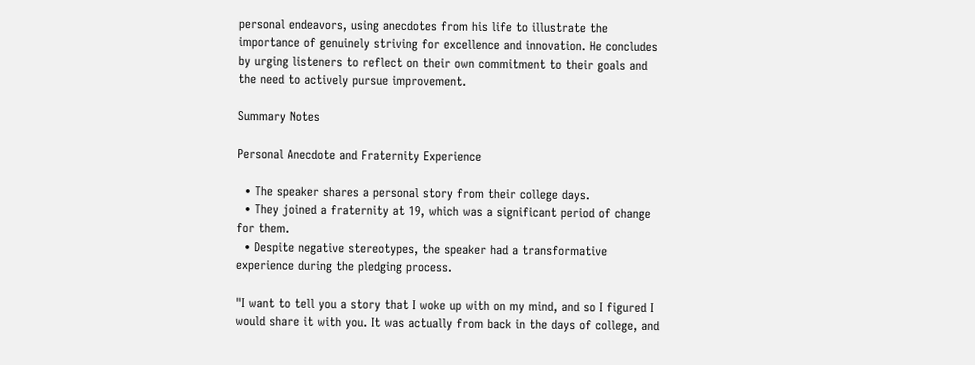personal endeavors, using anecdotes from his life to illustrate the importance of genuinely striving for excellence and innovation. He concludes by urging listeners to reflect on their own commitment to their goals and the need to actively pursue improvement.

Summary Notes

Personal Anecdote and Fraternity Experience

  • The speaker shares a personal story from their college days.
  • They joined a fraternity at 19, which was a significant period of change for them.
  • Despite negative stereotypes, the speaker had a transformative experience during the pledging process.

"I want to tell you a story that I woke up with on my mind, and so I figured I would share it with you. It was actually from back in the days of college, and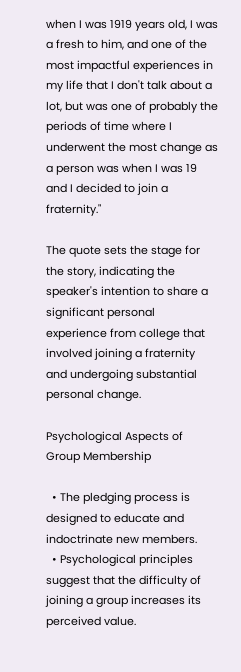when I was 1919 years old, I was a fresh to him, and one of the most impactful experiences in my life that I don't talk about a lot, but was one of probably the periods of time where I underwent the most change as a person was when I was 19 and I decided to join a fraternity."

The quote sets the stage for the story, indicating the speaker's intention to share a significant personal experience from college that involved joining a fraternity and undergoing substantial personal change.

Psychological Aspects of Group Membership

  • The pledging process is designed to educate and indoctrinate new members.
  • Psychological principles suggest that the difficulty of joining a group increases its perceived value.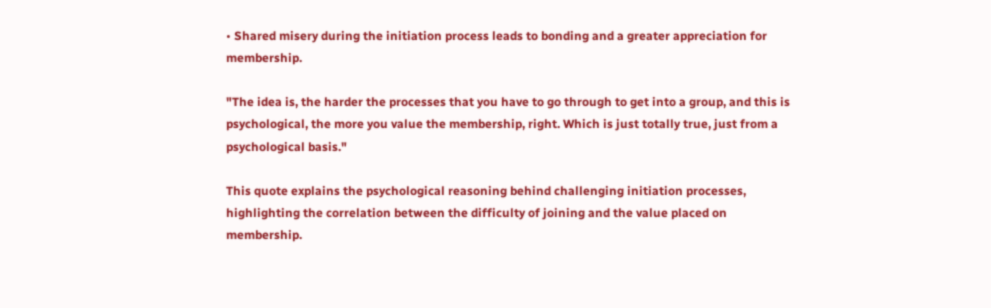• Shared misery during the initiation process leads to bonding and a greater appreciation for membership.

"The idea is, the harder the processes that you have to go through to get into a group, and this is psychological, the more you value the membership, right. Which is just totally true, just from a psychological basis."

This quote explains the psychological reasoning behind challenging initiation processes, highlighting the correlation between the difficulty of joining and the value placed on membership.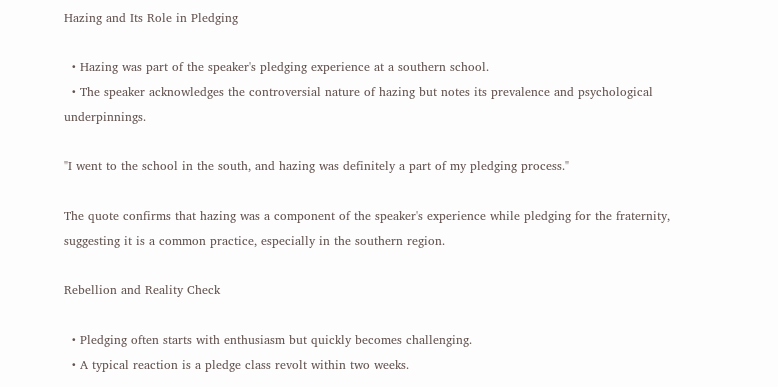Hazing and Its Role in Pledging

  • Hazing was part of the speaker's pledging experience at a southern school.
  • The speaker acknowledges the controversial nature of hazing but notes its prevalence and psychological underpinnings.

"I went to the school in the south, and hazing was definitely a part of my pledging process."

The quote confirms that hazing was a component of the speaker's experience while pledging for the fraternity, suggesting it is a common practice, especially in the southern region.

Rebellion and Reality Check

  • Pledging often starts with enthusiasm but quickly becomes challenging.
  • A typical reaction is a pledge class revolt within two weeks.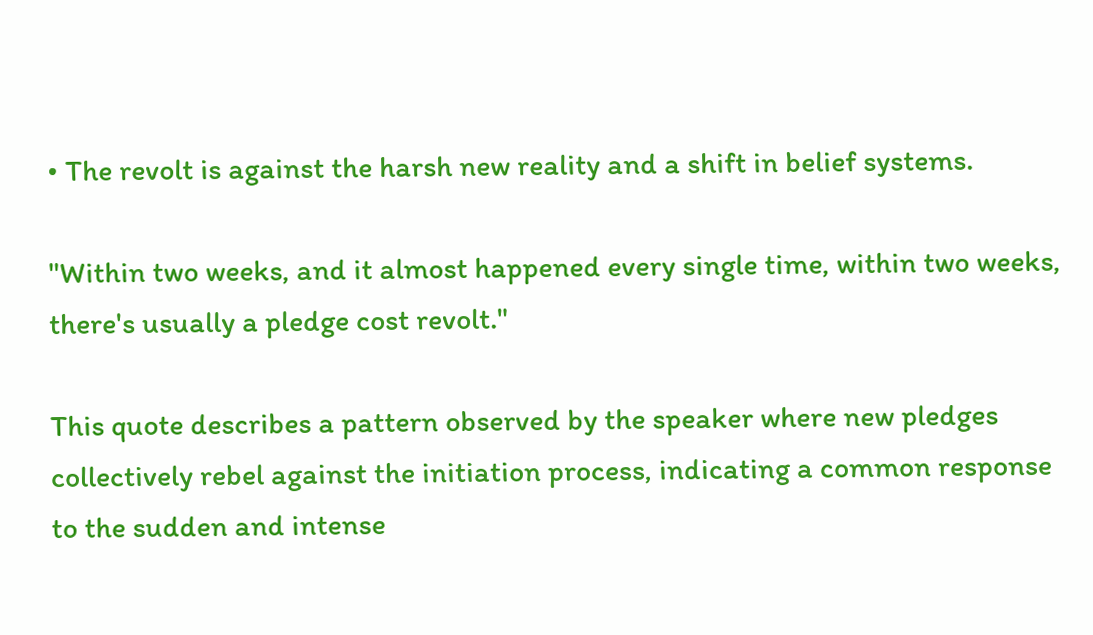• The revolt is against the harsh new reality and a shift in belief systems.

"Within two weeks, and it almost happened every single time, within two weeks, there's usually a pledge cost revolt."

This quote describes a pattern observed by the speaker where new pledges collectively rebel against the initiation process, indicating a common response to the sudden and intense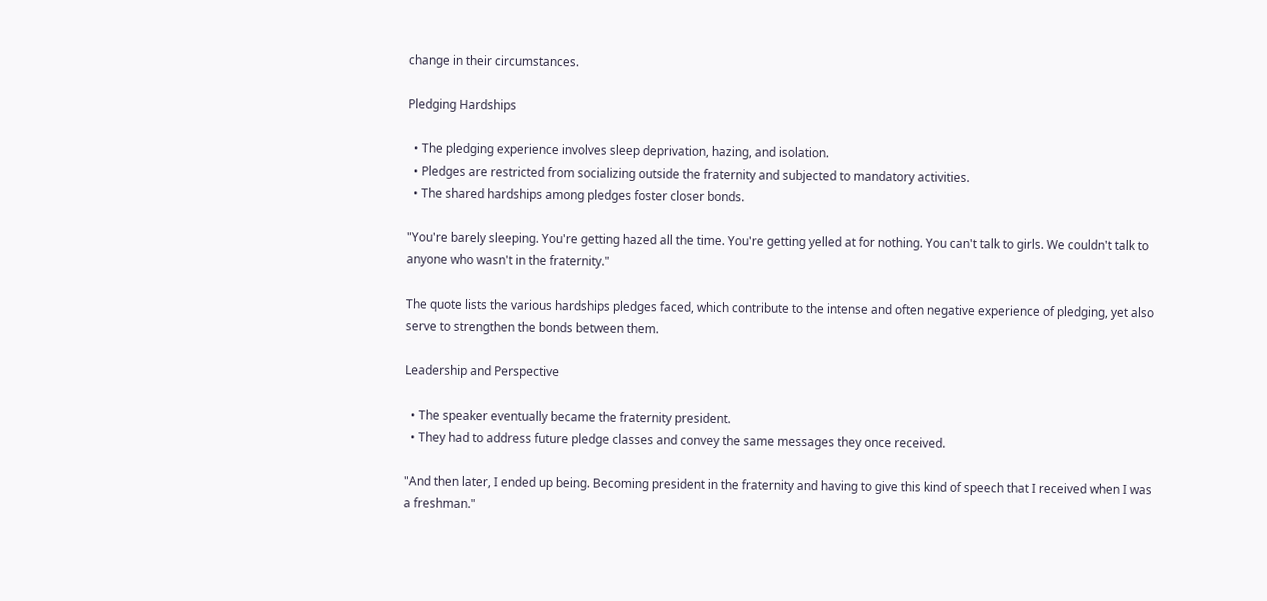change in their circumstances.

Pledging Hardships

  • The pledging experience involves sleep deprivation, hazing, and isolation.
  • Pledges are restricted from socializing outside the fraternity and subjected to mandatory activities.
  • The shared hardships among pledges foster closer bonds.

"You're barely sleeping. You're getting hazed all the time. You're getting yelled at for nothing. You can't talk to girls. We couldn't talk to anyone who wasn't in the fraternity."

The quote lists the various hardships pledges faced, which contribute to the intense and often negative experience of pledging, yet also serve to strengthen the bonds between them.

Leadership and Perspective

  • The speaker eventually became the fraternity president.
  • They had to address future pledge classes and convey the same messages they once received.

"And then later, I ended up being. Becoming president in the fraternity and having to give this kind of speech that I received when I was a freshman."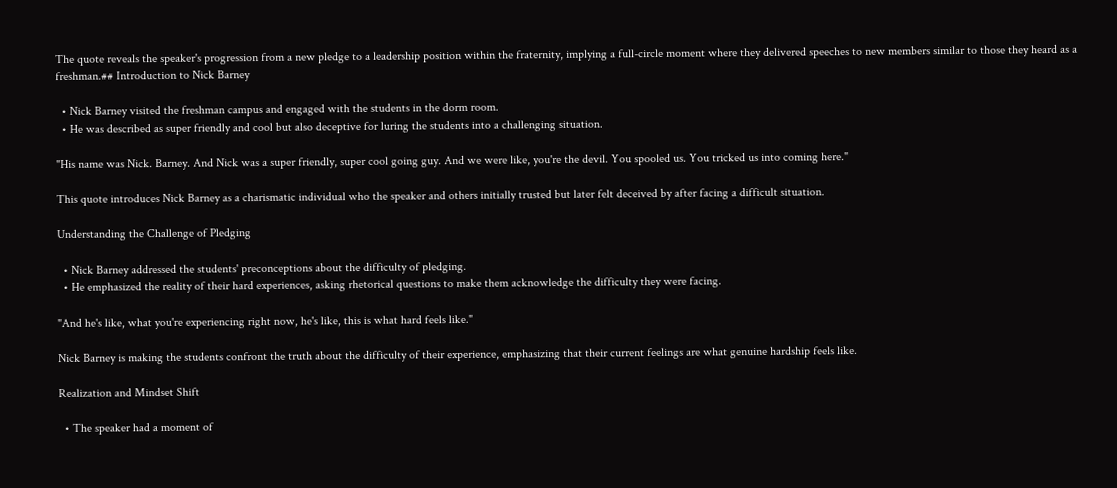The quote reveals the speaker's progression from a new pledge to a leadership position within the fraternity, implying a full-circle moment where they delivered speeches to new members similar to those they heard as a freshman.## Introduction to Nick Barney

  • Nick Barney visited the freshman campus and engaged with the students in the dorm room.
  • He was described as super friendly and cool but also deceptive for luring the students into a challenging situation.

"His name was Nick. Barney. And Nick was a super friendly, super cool going guy. And we were like, you're the devil. You spooled us. You tricked us into coming here."

This quote introduces Nick Barney as a charismatic individual who the speaker and others initially trusted but later felt deceived by after facing a difficult situation.

Understanding the Challenge of Pledging

  • Nick Barney addressed the students' preconceptions about the difficulty of pledging.
  • He emphasized the reality of their hard experiences, asking rhetorical questions to make them acknowledge the difficulty they were facing.

"And he's like, what you're experiencing right now, he's like, this is what hard feels like."

Nick Barney is making the students confront the truth about the difficulty of their experience, emphasizing that their current feelings are what genuine hardship feels like.

Realization and Mindset Shift

  • The speaker had a moment of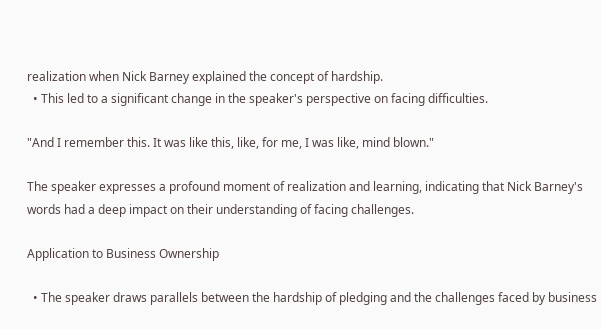realization when Nick Barney explained the concept of hardship.
  • This led to a significant change in the speaker's perspective on facing difficulties.

"And I remember this. It was like this, like, for me, I was like, mind blown."

The speaker expresses a profound moment of realization and learning, indicating that Nick Barney's words had a deep impact on their understanding of facing challenges.

Application to Business Ownership

  • The speaker draws parallels between the hardship of pledging and the challenges faced by business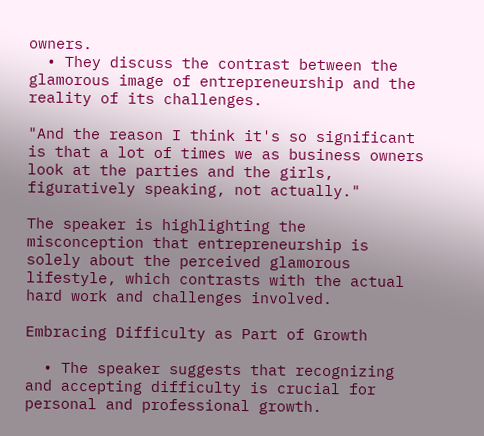owners.
  • They discuss the contrast between the glamorous image of entrepreneurship and the reality of its challenges.

"And the reason I think it's so significant is that a lot of times we as business owners look at the parties and the girls, figuratively speaking, not actually."

The speaker is highlighting the misconception that entrepreneurship is solely about the perceived glamorous lifestyle, which contrasts with the actual hard work and challenges involved.

Embracing Difficulty as Part of Growth

  • The speaker suggests that recognizing and accepting difficulty is crucial for personal and professional growth.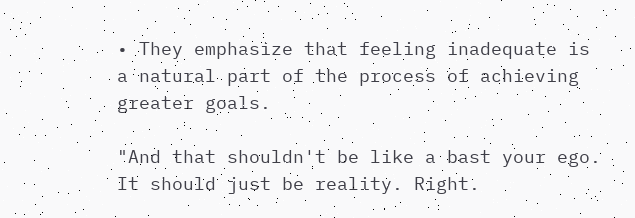• They emphasize that feeling inadequate is a natural part of the process of achieving greater goals.

"And that shouldn't be like a bast your ego. It should just be reality. Right.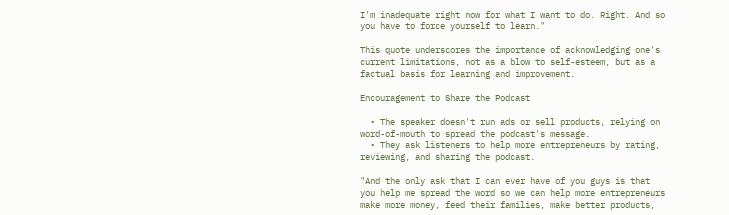I'm inadequate right now for what I want to do. Right. And so you have to force yourself to learn."

This quote underscores the importance of acknowledging one's current limitations, not as a blow to self-esteem, but as a factual basis for learning and improvement.

Encouragement to Share the Podcast

  • The speaker doesn't run ads or sell products, relying on word-of-mouth to spread the podcast's message.
  • They ask listeners to help more entrepreneurs by rating, reviewing, and sharing the podcast.

"And the only ask that I can ever have of you guys is that you help me spread the word so we can help more entrepreneurs make more money, feed their families, make better products,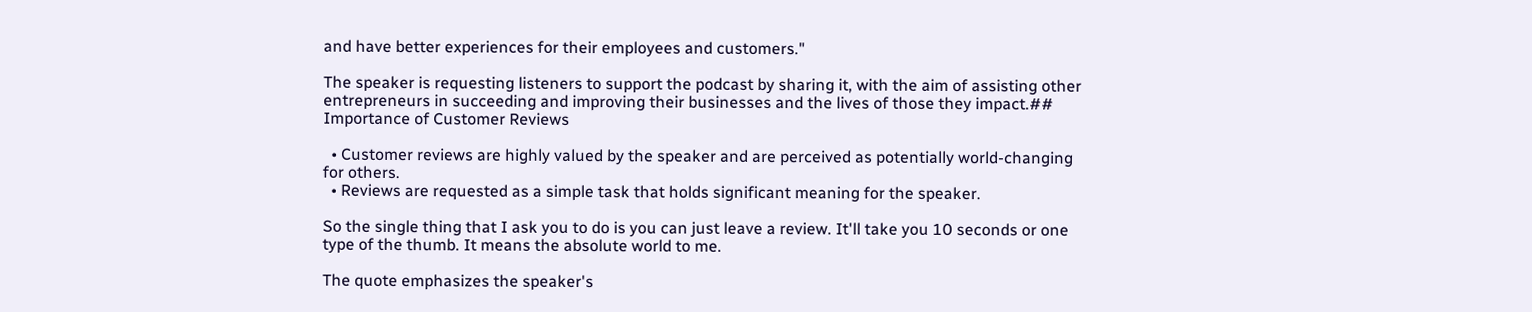and have better experiences for their employees and customers."

The speaker is requesting listeners to support the podcast by sharing it, with the aim of assisting other entrepreneurs in succeeding and improving their businesses and the lives of those they impact.## Importance of Customer Reviews

  • Customer reviews are highly valued by the speaker and are perceived as potentially world-changing for others.
  • Reviews are requested as a simple task that holds significant meaning for the speaker.

So the single thing that I ask you to do is you can just leave a review. It'll take you 10 seconds or one type of the thumb. It means the absolute world to me.

The quote emphasizes the speaker's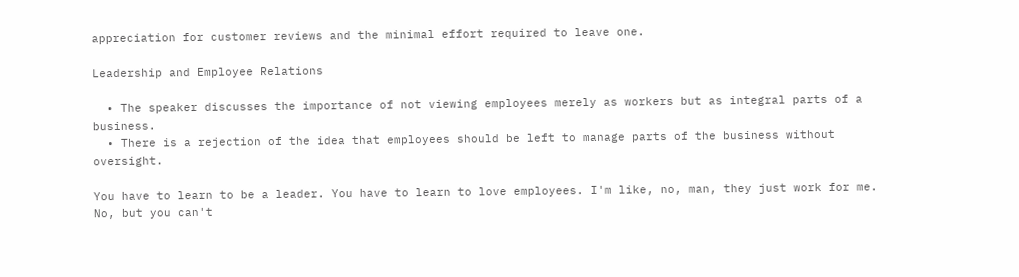appreciation for customer reviews and the minimal effort required to leave one.

Leadership and Employee Relations

  • The speaker discusses the importance of not viewing employees merely as workers but as integral parts of a business.
  • There is a rejection of the idea that employees should be left to manage parts of the business without oversight.

You have to learn to be a leader. You have to learn to love employees. I'm like, no, man, they just work for me. No, but you can't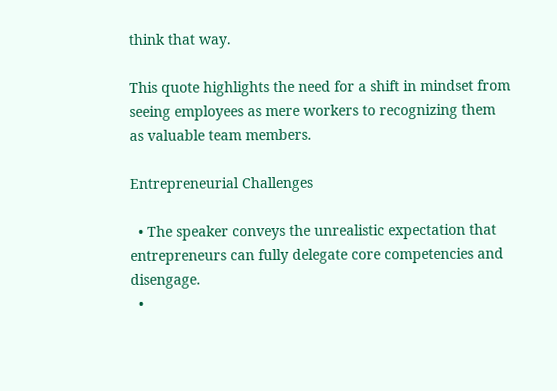think that way.

This quote highlights the need for a shift in mindset from seeing employees as mere workers to recognizing them as valuable team members.

Entrepreneurial Challenges

  • The speaker conveys the unrealistic expectation that entrepreneurs can fully delegate core competencies and disengage.
  •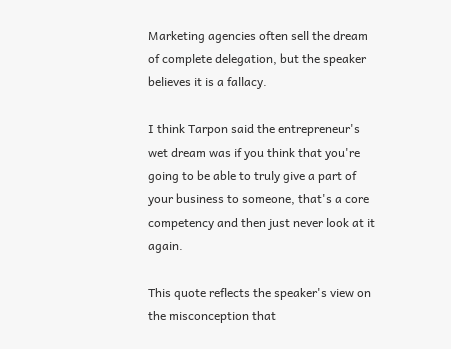Marketing agencies often sell the dream of complete delegation, but the speaker believes it is a fallacy.

I think Tarpon said the entrepreneur's wet dream was if you think that you're going to be able to truly give a part of your business to someone, that's a core competency and then just never look at it again.

This quote reflects the speaker's view on the misconception that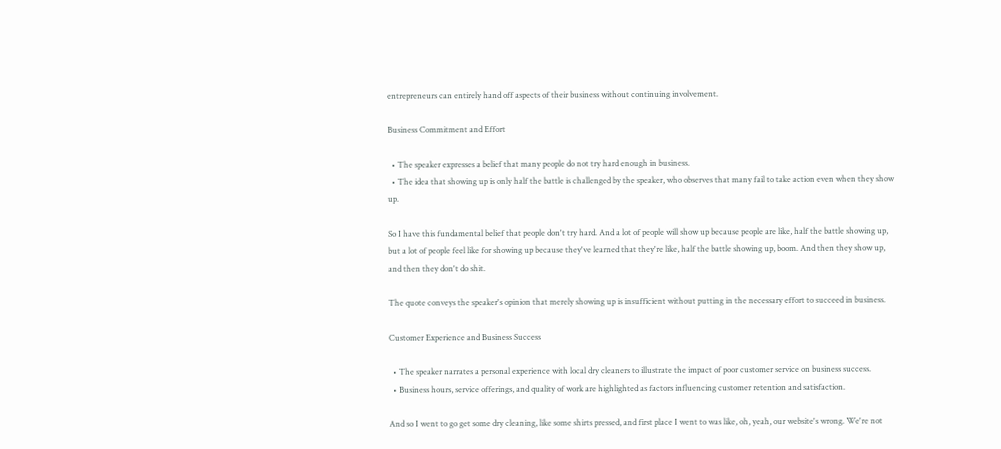entrepreneurs can entirely hand off aspects of their business without continuing involvement.

Business Commitment and Effort

  • The speaker expresses a belief that many people do not try hard enough in business.
  • The idea that showing up is only half the battle is challenged by the speaker, who observes that many fail to take action even when they show up.

So I have this fundamental belief that people don't try hard. And a lot of people will show up because people are like, half the battle showing up, but a lot of people feel like for showing up because they've learned that they're like, half the battle showing up, boom. And then they show up, and then they don't do shit.

The quote conveys the speaker's opinion that merely showing up is insufficient without putting in the necessary effort to succeed in business.

Customer Experience and Business Success

  • The speaker narrates a personal experience with local dry cleaners to illustrate the impact of poor customer service on business success.
  • Business hours, service offerings, and quality of work are highlighted as factors influencing customer retention and satisfaction.

And so I went to go get some dry cleaning, like some shirts pressed, and first place I went to was like, oh, yeah, our website's wrong. We're not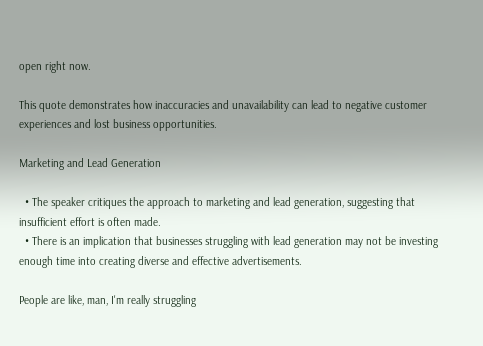open right now.

This quote demonstrates how inaccuracies and unavailability can lead to negative customer experiences and lost business opportunities.

Marketing and Lead Generation

  • The speaker critiques the approach to marketing and lead generation, suggesting that insufficient effort is often made.
  • There is an implication that businesses struggling with lead generation may not be investing enough time into creating diverse and effective advertisements.

People are like, man, I'm really struggling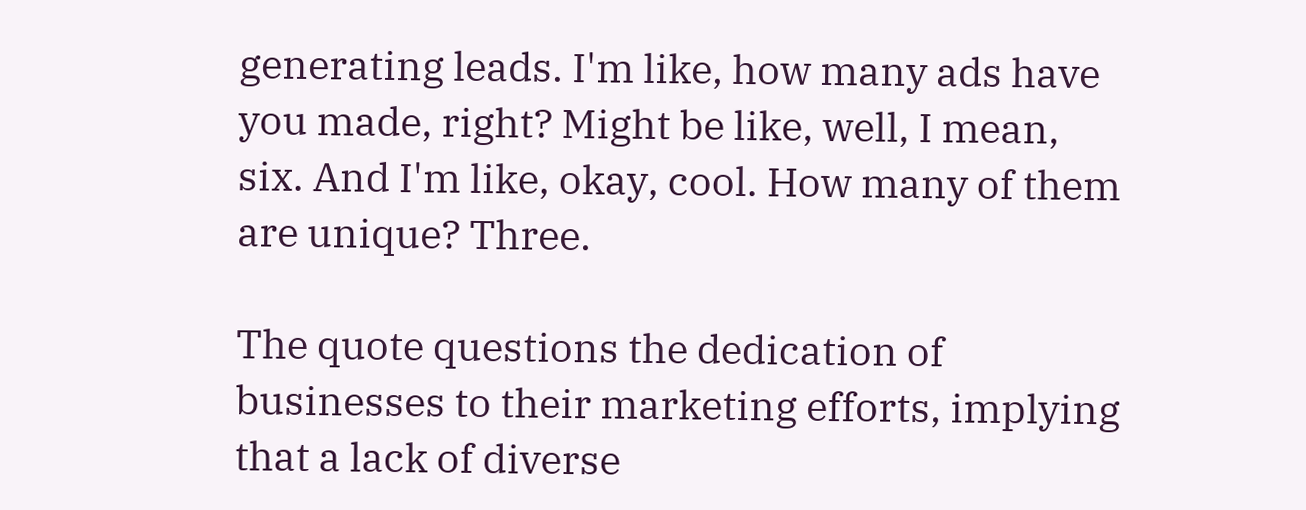generating leads. I'm like, how many ads have you made, right? Might be like, well, I mean, six. And I'm like, okay, cool. How many of them are unique? Three.

The quote questions the dedication of businesses to their marketing efforts, implying that a lack of diverse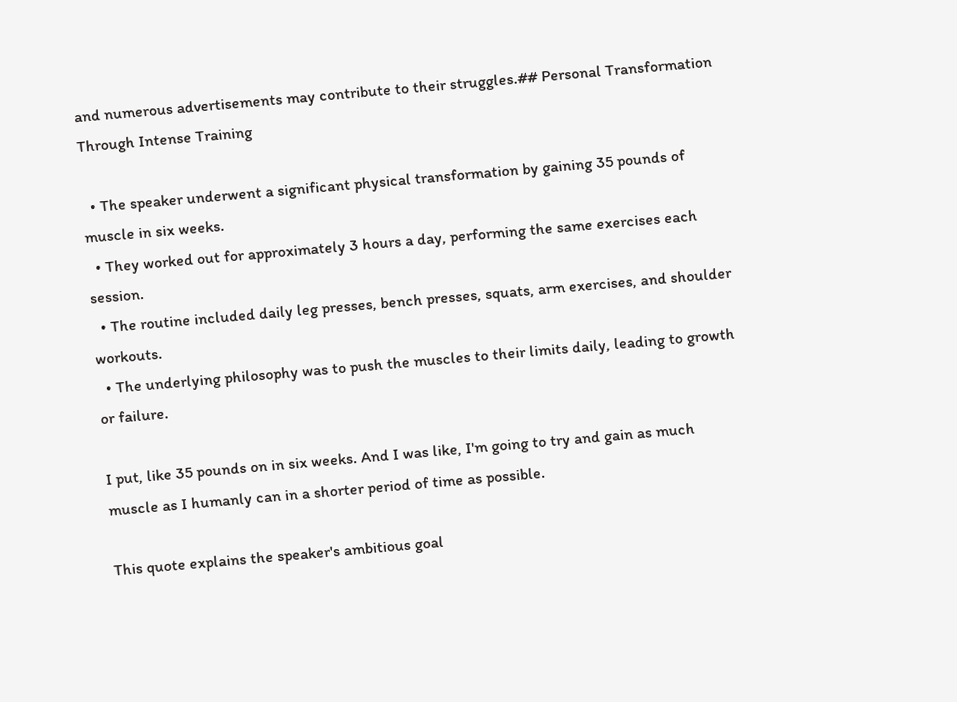and numerous advertisements may contribute to their struggles.## Personal Transformation Through Intense Training

  • The speaker underwent a significant physical transformation by gaining 35 pounds of muscle in six weeks.
  • They worked out for approximately 3 hours a day, performing the same exercises each session.
  • The routine included daily leg presses, bench presses, squats, arm exercises, and shoulder workouts.
  • The underlying philosophy was to push the muscles to their limits daily, leading to growth or failure.

I put, like 35 pounds on in six weeks. And I was like, I'm going to try and gain as much muscle as I humanly can in a shorter period of time as possible.

This quote explains the speaker's ambitious goal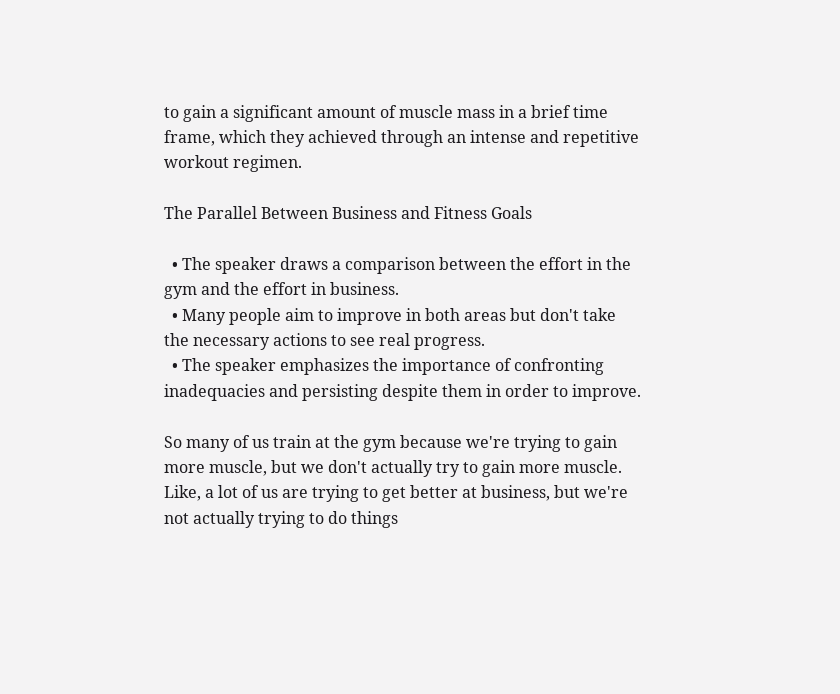to gain a significant amount of muscle mass in a brief time frame, which they achieved through an intense and repetitive workout regimen.

The Parallel Between Business and Fitness Goals

  • The speaker draws a comparison between the effort in the gym and the effort in business.
  • Many people aim to improve in both areas but don't take the necessary actions to see real progress.
  • The speaker emphasizes the importance of confronting inadequacies and persisting despite them in order to improve.

So many of us train at the gym because we're trying to gain more muscle, but we don't actually try to gain more muscle. Like, a lot of us are trying to get better at business, but we're not actually trying to do things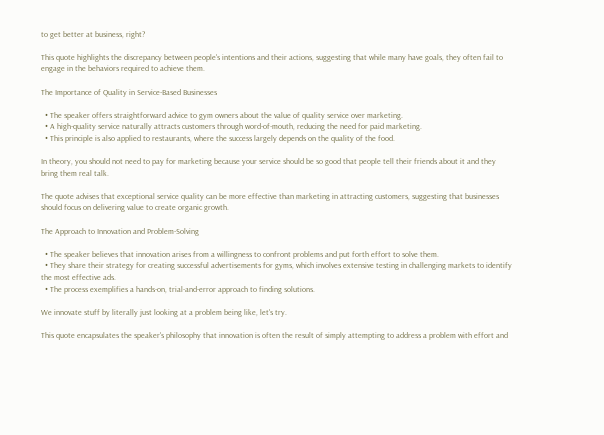to get better at business, right?

This quote highlights the discrepancy between people's intentions and their actions, suggesting that while many have goals, they often fail to engage in the behaviors required to achieve them.

The Importance of Quality in Service-Based Businesses

  • The speaker offers straightforward advice to gym owners about the value of quality service over marketing.
  • A high-quality service naturally attracts customers through word-of-mouth, reducing the need for paid marketing.
  • This principle is also applied to restaurants, where the success largely depends on the quality of the food.

In theory, you should not need to pay for marketing because your service should be so good that people tell their friends about it and they bring them real talk.

The quote advises that exceptional service quality can be more effective than marketing in attracting customers, suggesting that businesses should focus on delivering value to create organic growth.

The Approach to Innovation and Problem-Solving

  • The speaker believes that innovation arises from a willingness to confront problems and put forth effort to solve them.
  • They share their strategy for creating successful advertisements for gyms, which involves extensive testing in challenging markets to identify the most effective ads.
  • The process exemplifies a hands-on, trial-and-error approach to finding solutions.

We innovate stuff by literally just looking at a problem being like, let's try.

This quote encapsulates the speaker's philosophy that innovation is often the result of simply attempting to address a problem with effort and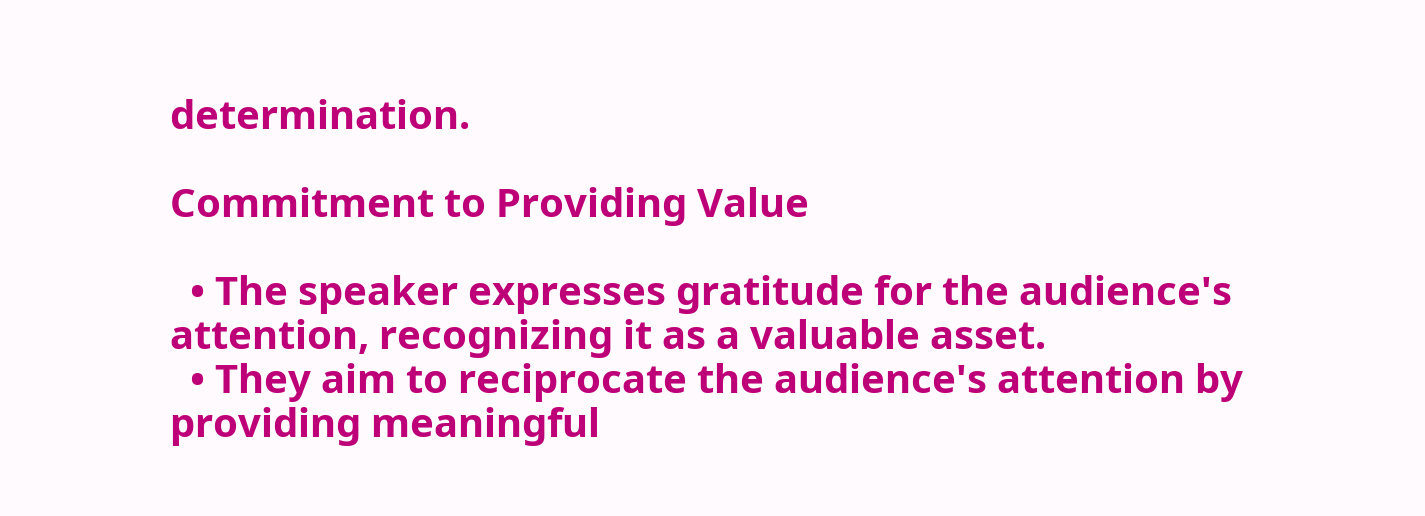determination.

Commitment to Providing Value

  • The speaker expresses gratitude for the audience's attention, recognizing it as a valuable asset.
  • They aim to reciprocate the audience's attention by providing meaningful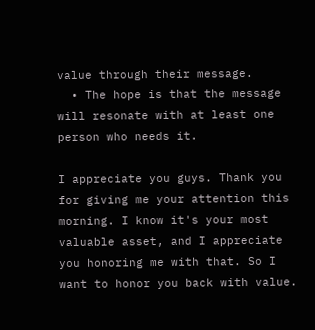value through their message.
  • The hope is that the message will resonate with at least one person who needs it.

I appreciate you guys. Thank you for giving me your attention this morning. I know it's your most valuable asset, and I appreciate you honoring me with that. So I want to honor you back with value.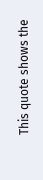This quote shows the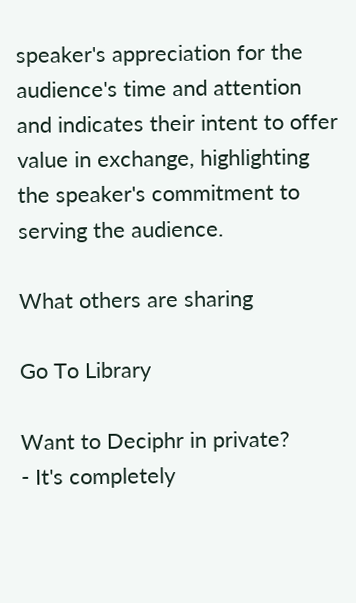speaker's appreciation for the audience's time and attention and indicates their intent to offer value in exchange, highlighting the speaker's commitment to serving the audience.

What others are sharing

Go To Library

Want to Deciphr in private?
- It's completely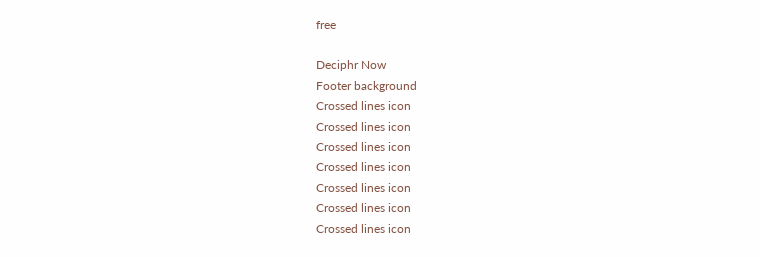free

Deciphr Now
Footer background
Crossed lines icon
Crossed lines icon
Crossed lines icon
Crossed lines icon
Crossed lines icon
Crossed lines icon
Crossed lines icon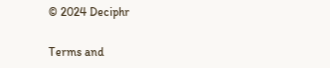© 2024 Deciphr

Terms and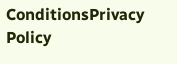ConditionsPrivacy Policy